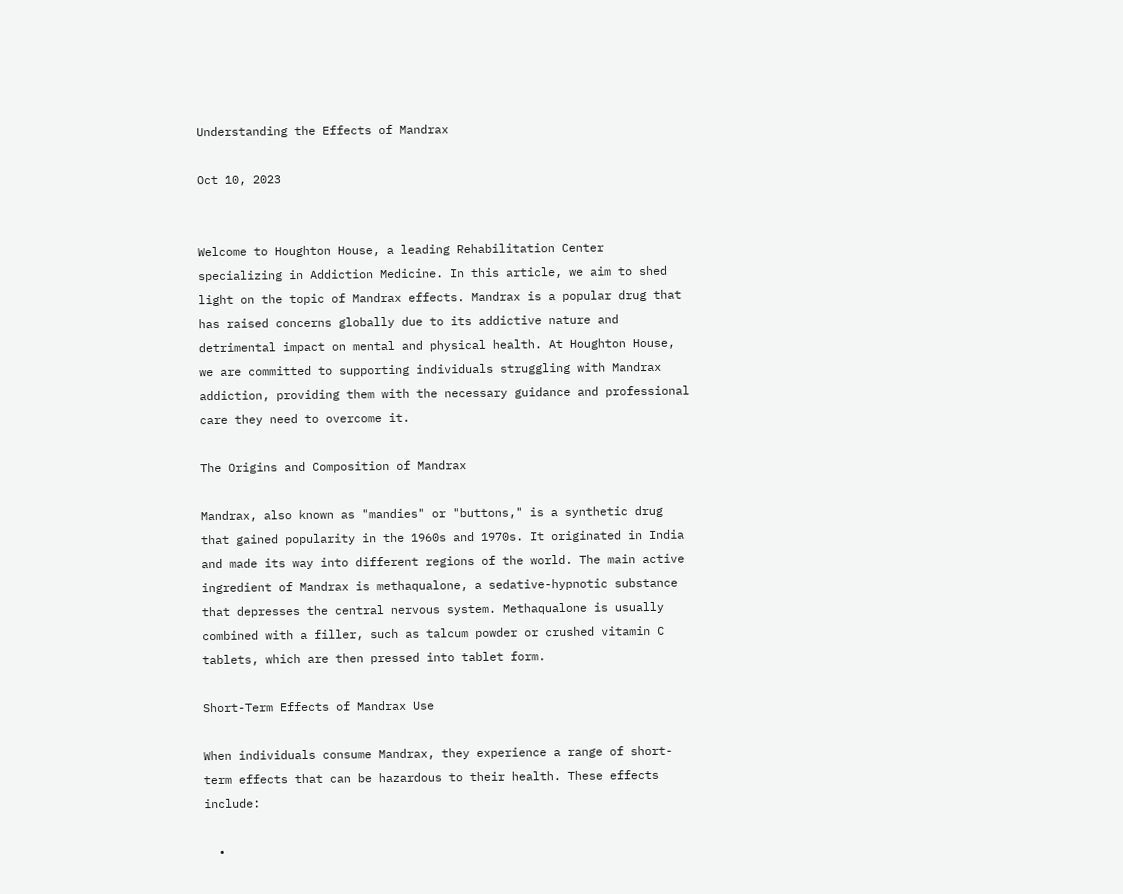Understanding the Effects of Mandrax

Oct 10, 2023


Welcome to Houghton House, a leading Rehabilitation Center specializing in Addiction Medicine. In this article, we aim to shed light on the topic of Mandrax effects. Mandrax is a popular drug that has raised concerns globally due to its addictive nature and detrimental impact on mental and physical health. At Houghton House, we are committed to supporting individuals struggling with Mandrax addiction, providing them with the necessary guidance and professional care they need to overcome it.

The Origins and Composition of Mandrax

Mandrax, also known as "mandies" or "buttons," is a synthetic drug that gained popularity in the 1960s and 1970s. It originated in India and made its way into different regions of the world. The main active ingredient of Mandrax is methaqualone, a sedative-hypnotic substance that depresses the central nervous system. Methaqualone is usually combined with a filler, such as talcum powder or crushed vitamin C tablets, which are then pressed into tablet form.

Short-Term Effects of Mandrax Use

When individuals consume Mandrax, they experience a range of short-term effects that can be hazardous to their health. These effects include:

  •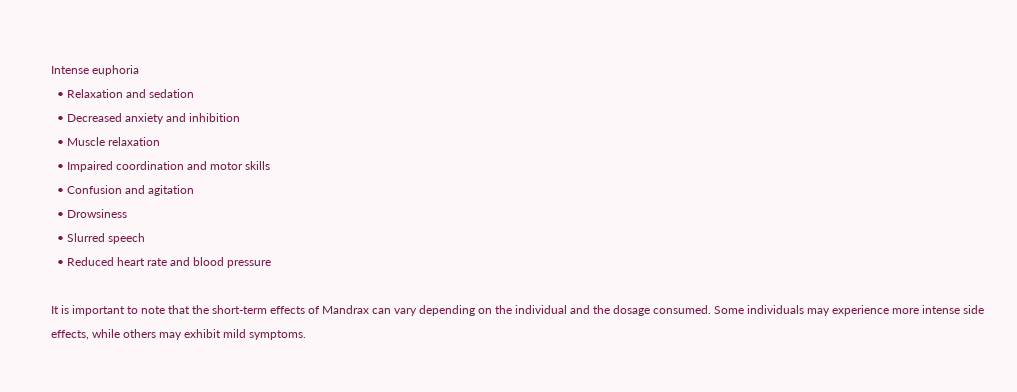Intense euphoria
  • Relaxation and sedation
  • Decreased anxiety and inhibition
  • Muscle relaxation
  • Impaired coordination and motor skills
  • Confusion and agitation
  • Drowsiness
  • Slurred speech
  • Reduced heart rate and blood pressure

It is important to note that the short-term effects of Mandrax can vary depending on the individual and the dosage consumed. Some individuals may experience more intense side effects, while others may exhibit mild symptoms.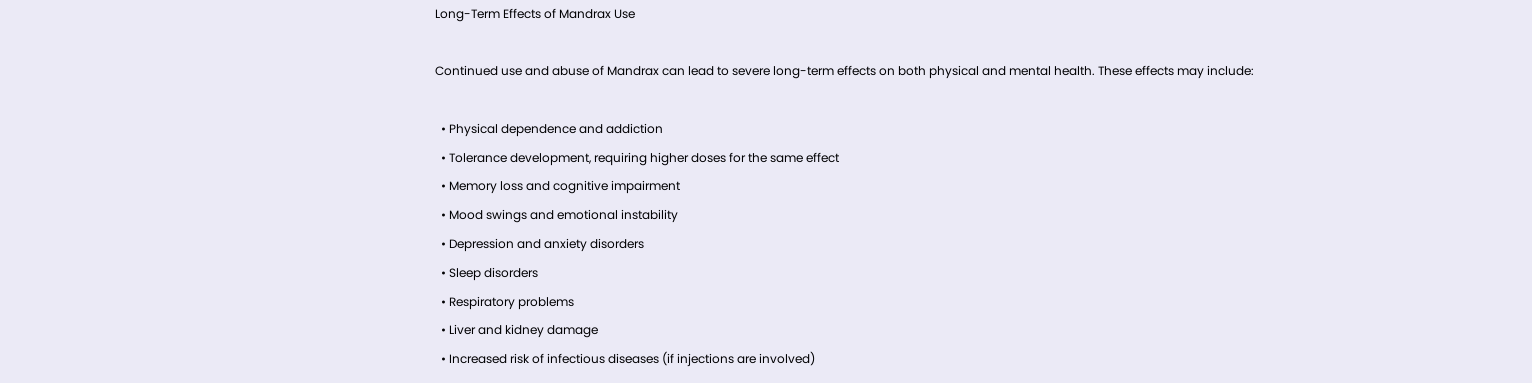Long-Term Effects of Mandrax Use

Continued use and abuse of Mandrax can lead to severe long-term effects on both physical and mental health. These effects may include:

  • Physical dependence and addiction
  • Tolerance development, requiring higher doses for the same effect
  • Memory loss and cognitive impairment
  • Mood swings and emotional instability
  • Depression and anxiety disorders
  • Sleep disorders
  • Respiratory problems
  • Liver and kidney damage
  • Increased risk of infectious diseases (if injections are involved)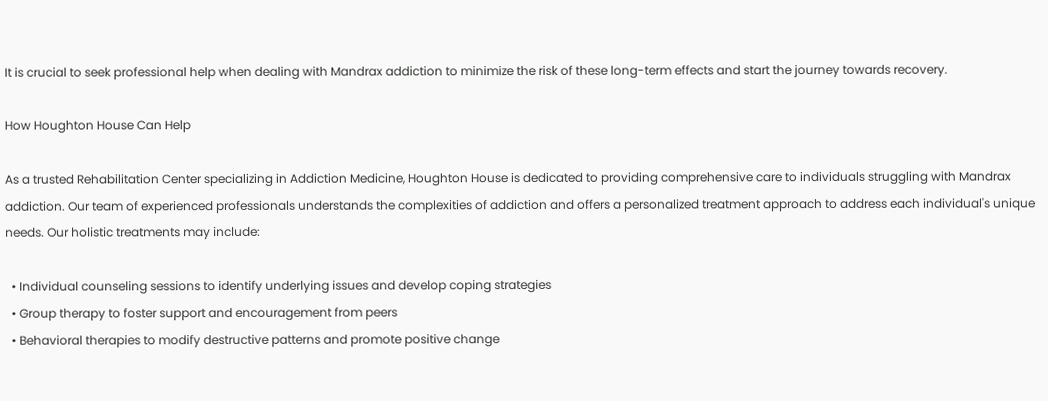It is crucial to seek professional help when dealing with Mandrax addiction to minimize the risk of these long-term effects and start the journey towards recovery.

How Houghton House Can Help

As a trusted Rehabilitation Center specializing in Addiction Medicine, Houghton House is dedicated to providing comprehensive care to individuals struggling with Mandrax addiction. Our team of experienced professionals understands the complexities of addiction and offers a personalized treatment approach to address each individual's unique needs. Our holistic treatments may include:

  • Individual counseling sessions to identify underlying issues and develop coping strategies
  • Group therapy to foster support and encouragement from peers
  • Behavioral therapies to modify destructive patterns and promote positive change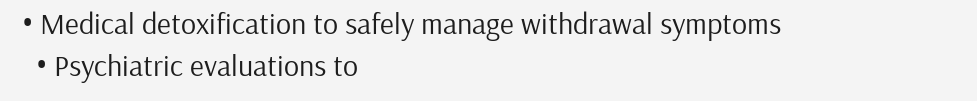• Medical detoxification to safely manage withdrawal symptoms
  • Psychiatric evaluations to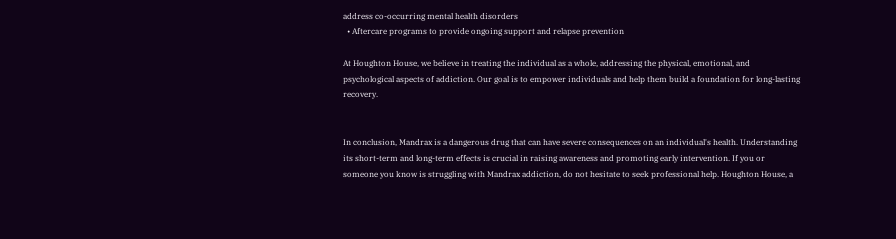address co-occurring mental health disorders
  • Aftercare programs to provide ongoing support and relapse prevention

At Houghton House, we believe in treating the individual as a whole, addressing the physical, emotional, and psychological aspects of addiction. Our goal is to empower individuals and help them build a foundation for long-lasting recovery.


In conclusion, Mandrax is a dangerous drug that can have severe consequences on an individual's health. Understanding its short-term and long-term effects is crucial in raising awareness and promoting early intervention. If you or someone you know is struggling with Mandrax addiction, do not hesitate to seek professional help. Houghton House, a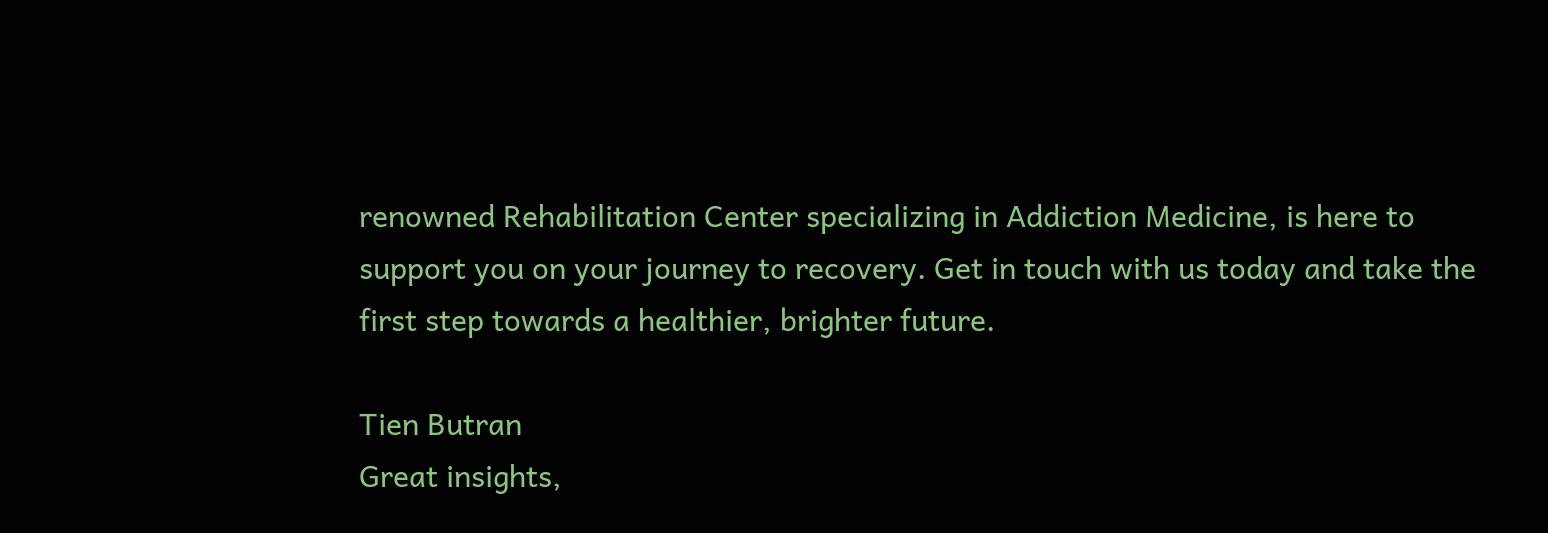renowned Rehabilitation Center specializing in Addiction Medicine, is here to support you on your journey to recovery. Get in touch with us today and take the first step towards a healthier, brighter future.

Tien Butran
Great insights,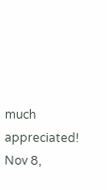much appreciated!
Nov 8,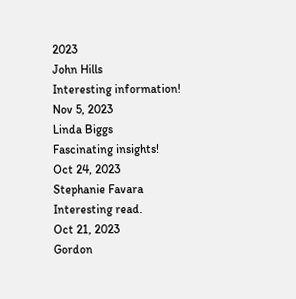2023
John Hills
Interesting information!
Nov 5, 2023
Linda Biggs
Fascinating insights!
Oct 24, 2023
Stephanie Favara
Interesting read.
Oct 21, 2023
Gordon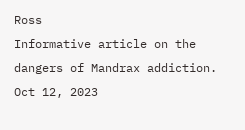Ross
Informative article on the dangers of Mandrax addiction.
Oct 12, 2023